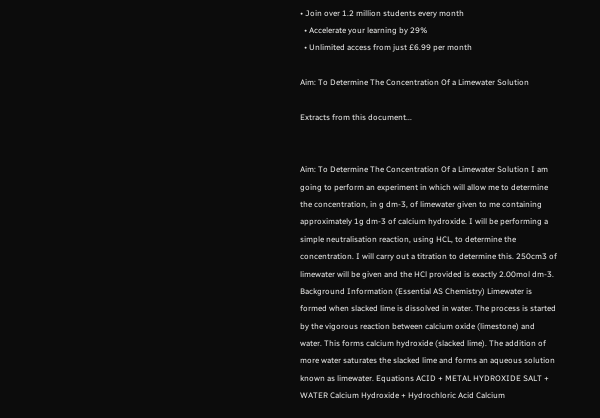• Join over 1.2 million students every month
  • Accelerate your learning by 29%
  • Unlimited access from just £6.99 per month

Aim: To Determine The Concentration Of a Limewater Solution

Extracts from this document...


Aim: To Determine The Concentration Of a Limewater Solution I am going to perform an experiment in which will allow me to determine the concentration, in g dm-3, of limewater given to me containing approximately 1g dm-3 of calcium hydroxide. I will be performing a simple neutralisation reaction, using HCL, to determine the concentration. I will carry out a titration to determine this. 250cm3 of limewater will be given and the HCl provided is exactly 2.00mol dm-3. Background Information (Essential AS Chemistry) Limewater is formed when slacked lime is dissolved in water. The process is started by the vigorous reaction between calcium oxide (limestone) and water. This forms calcium hydroxide (slacked lime). The addition of more water saturates the slacked lime and forms an aqueous solution known as limewater. Equations ACID + METAL HYDROXIDE SALT + WATER Calcium Hydroxide + Hydrochloric Acid Calcium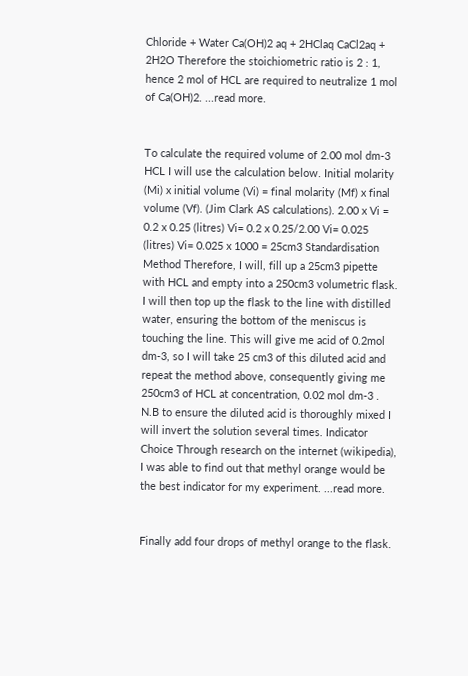Chloride + Water Ca(OH)2 aq + 2HClaq CaCl2aq + 2H2O Therefore the stoichiometric ratio is 2 : 1, hence 2 mol of HCL are required to neutralize 1 mol of Ca(OH)2. ...read more.


To calculate the required volume of 2.00 mol dm-3 HCL I will use the calculation below. Initial molarity (Mi) x initial volume (Vi) = final molarity (Mf) x final volume (Vf). (Jim Clark AS calculations). 2.00 x Vi = 0.2 x 0.25 (litres) Vi= 0.2 x 0.25/2.00 Vi= 0.025 (litres) Vi= 0.025 x 1000 = 25cm3 Standardisation Method Therefore, I will, fill up a 25cm3 pipette with HCL and empty into a 250cm3 volumetric flask. I will then top up the flask to the line with distilled water, ensuring the bottom of the meniscus is touching the line. This will give me acid of 0.2mol dm-3, so I will take 25 cm3 of this diluted acid and repeat the method above, consequently giving me 250cm3 of HCL at concentration, 0.02 mol dm-3 . N.B to ensure the diluted acid is thoroughly mixed I will invert the solution several times. Indicator Choice Through research on the internet (wikipedia), I was able to find out that methyl orange would be the best indicator for my experiment. ...read more.


Finally add four drops of methyl orange to the flask.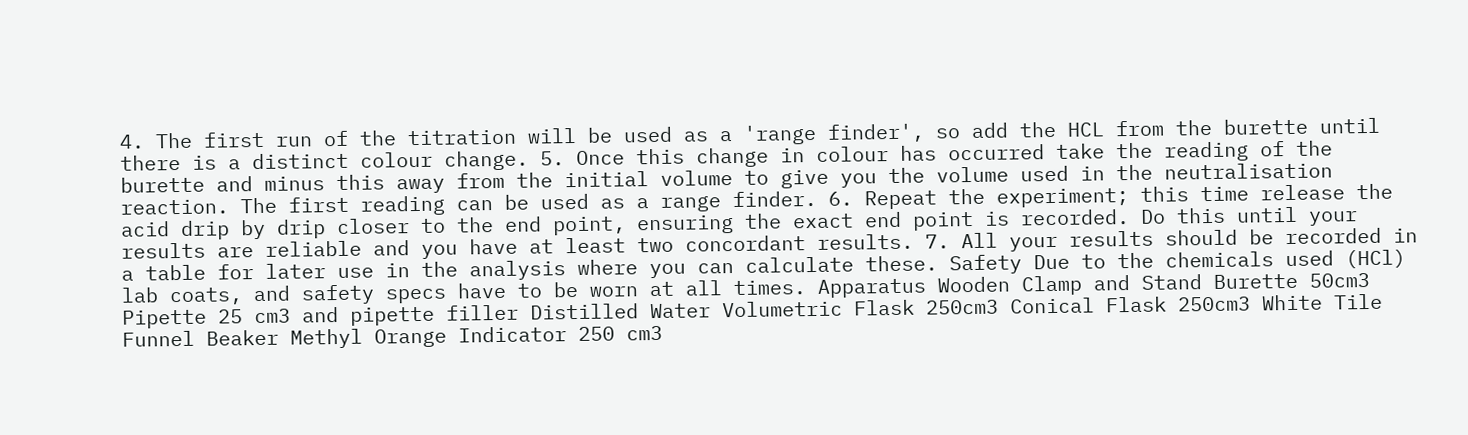4. The first run of the titration will be used as a 'range finder', so add the HCL from the burette until there is a distinct colour change. 5. Once this change in colour has occurred take the reading of the burette and minus this away from the initial volume to give you the volume used in the neutralisation reaction. The first reading can be used as a range finder. 6. Repeat the experiment; this time release the acid drip by drip closer to the end point, ensuring the exact end point is recorded. Do this until your results are reliable and you have at least two concordant results. 7. All your results should be recorded in a table for later use in the analysis where you can calculate these. Safety Due to the chemicals used (HCl) lab coats, and safety specs have to be worn at all times. Apparatus Wooden Clamp and Stand Burette 50cm3 Pipette 25 cm3 and pipette filler Distilled Water Volumetric Flask 250cm3 Conical Flask 250cm3 White Tile Funnel Beaker Methyl Orange Indicator 250 cm3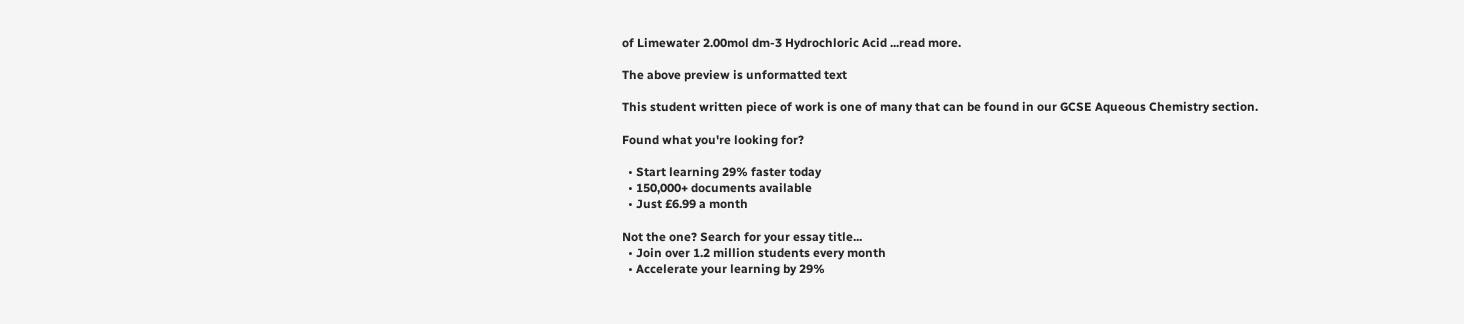of Limewater 2.00mol dm-3 Hydrochloric Acid ...read more.

The above preview is unformatted text

This student written piece of work is one of many that can be found in our GCSE Aqueous Chemistry section.

Found what you're looking for?

  • Start learning 29% faster today
  • 150,000+ documents available
  • Just £6.99 a month

Not the one? Search for your essay title...
  • Join over 1.2 million students every month
  • Accelerate your learning by 29%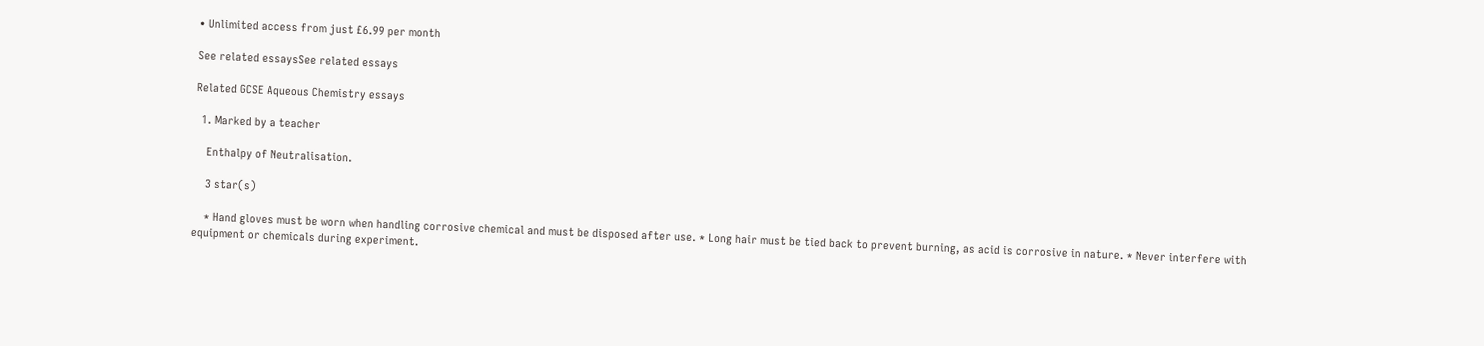• Unlimited access from just £6.99 per month

See related essaysSee related essays

Related GCSE Aqueous Chemistry essays

  1. Marked by a teacher

    Enthalpy of Neutralisation.

    3 star(s)

    * Hand gloves must be worn when handling corrosive chemical and must be disposed after use. * Long hair must be tied back to prevent burning, as acid is corrosive in nature. * Never interfere with equipment or chemicals during experiment.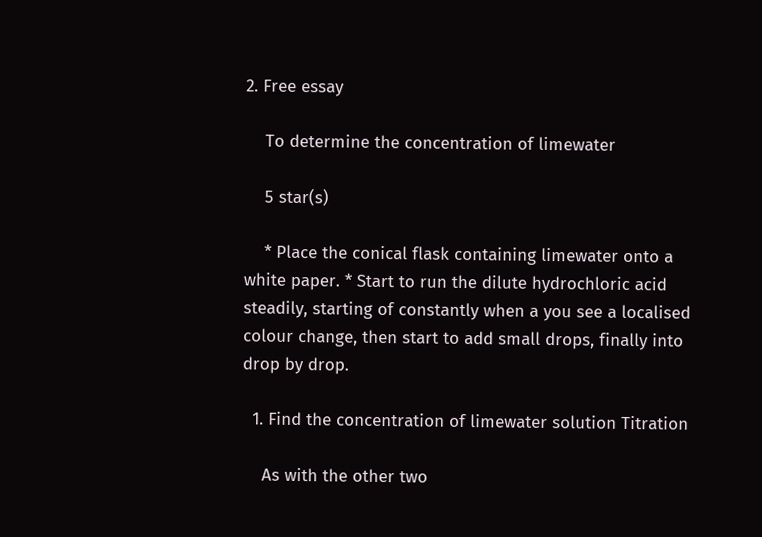2. Free essay

    To determine the concentration of limewater

    5 star(s)

    * Place the conical flask containing limewater onto a white paper. * Start to run the dilute hydrochloric acid steadily, starting of constantly when a you see a localised colour change, then start to add small drops, finally into drop by drop.

  1. Find the concentration of limewater solution Titration

    As with the other two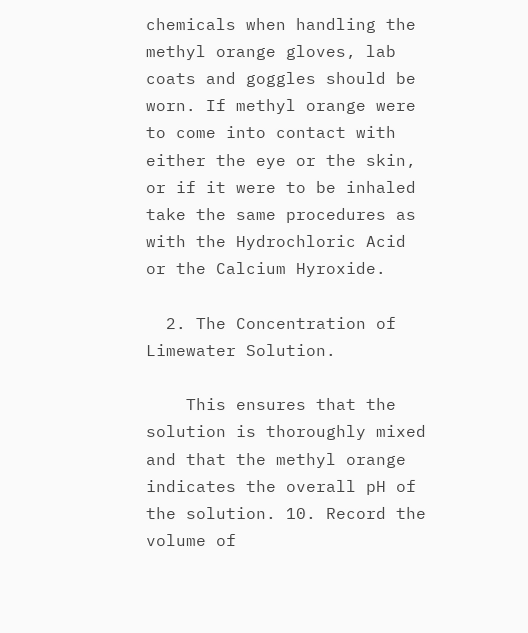chemicals when handling the methyl orange gloves, lab coats and goggles should be worn. If methyl orange were to come into contact with either the eye or the skin, or if it were to be inhaled take the same procedures as with the Hydrochloric Acid or the Calcium Hyroxide.

  2. The Concentration of Limewater Solution.

    This ensures that the solution is thoroughly mixed and that the methyl orange indicates the overall pH of the solution. 10. Record the volume of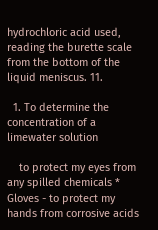hydrochloric acid used, reading the burette scale from the bottom of the liquid meniscus. 11.

  1. To determine the concentration of a limewater solution

    to protect my eyes from any spilled chemicals * Gloves - to protect my hands from corrosive acids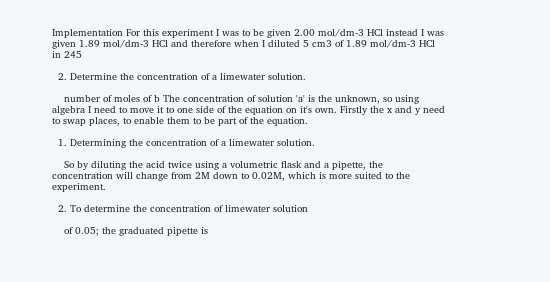Implementation For this experiment I was to be given 2.00 mol/dm-3 HCl instead I was given 1.89 mol/dm-3 HCl and therefore when I diluted 5 cm3 of 1.89 mol/dm-3 HCl in 245

  2. Determine the concentration of a limewater solution.

    number of moles of b The concentration of solution 'a' is the unknown, so using algebra I need to move it to one side of the equation on it's own. Firstly the x and y need to swap places, to enable them to be part of the equation.

  1. Determining the concentration of a limewater solution.

    So by diluting the acid twice using a volumetric flask and a pipette, the concentration will change from 2M down to 0.02M, which is more suited to the experiment.

  2. To determine the concentration of limewater solution

    of 0.05; the graduated pipette is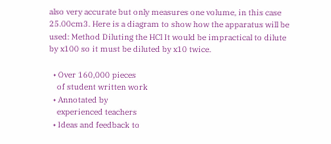also very accurate but only measures one volume, in this case 25.00cm3. Here is a diagram to show how the apparatus will be used: Method Diluting the HCl It would be impractical to dilute by x100 so it must be diluted by x10 twice.

  • Over 160,000 pieces
    of student written work
  • Annotated by
    experienced teachers
  • Ideas and feedback to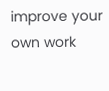improve your own work